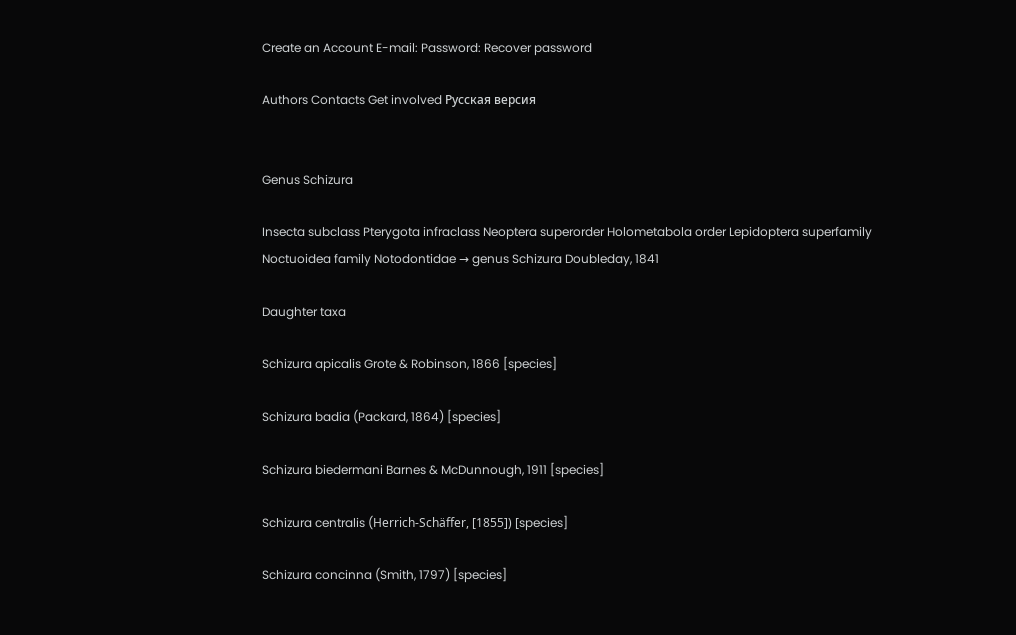Create an Account E-mail: Password: Recover password

Authors Contacts Get involved Русская версия


Genus Schizura

Insecta subclass Pterygota infraclass Neoptera superorder Holometabola order Lepidoptera superfamily Noctuoidea family Notodontidae → genus Schizura Doubleday, 1841

Daughter taxa

Schizura apicalis Grote & Robinson, 1866 [species]

Schizura badia (Packard, 1864) [species]

Schizura biedermani Barnes & McDunnough, 1911 [species]

Schizura centralis (Herrich-Schäffer, [1855]) [species]

Schizura concinna (Smith, 1797) [species]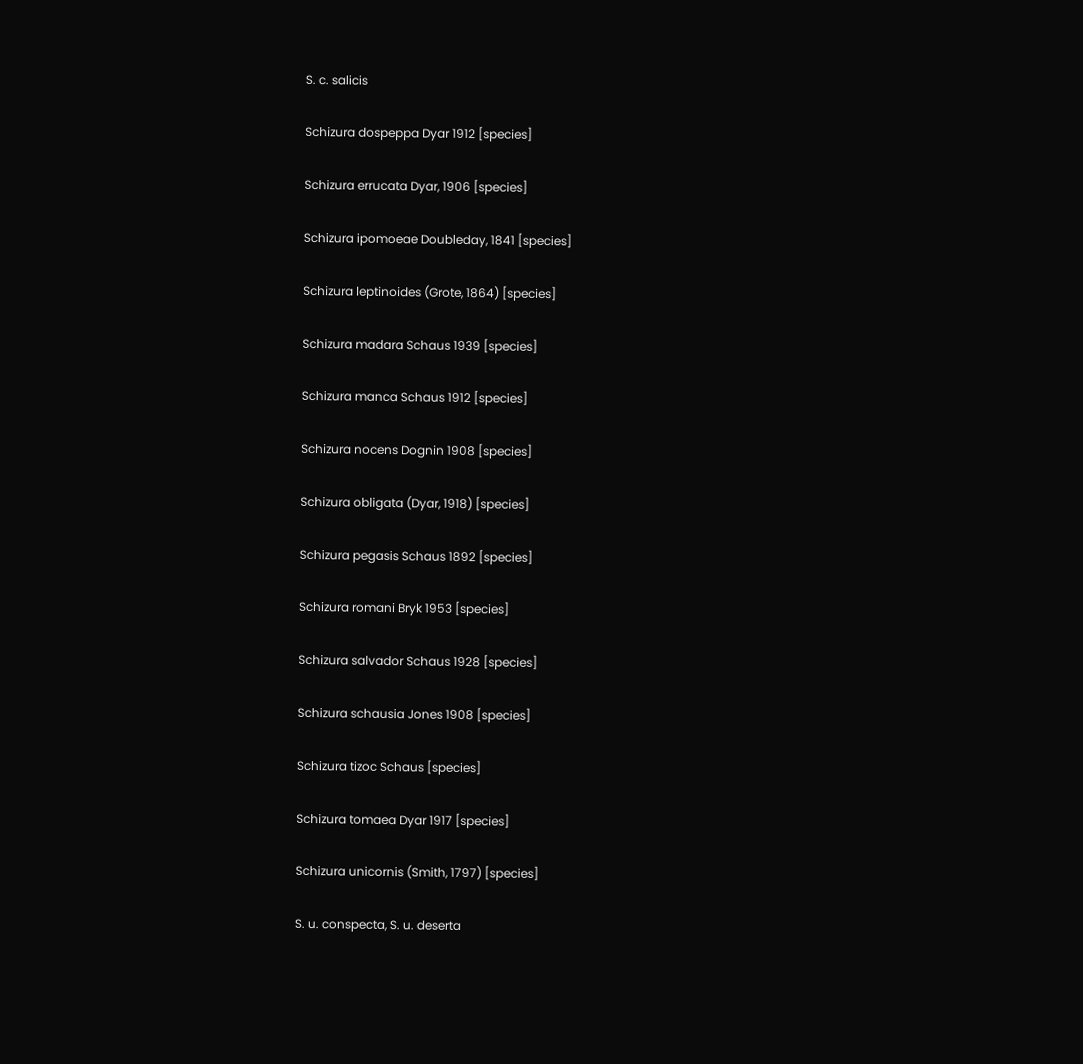S. c. salicis

Schizura dospeppa Dyar 1912 [species]

Schizura errucata Dyar, 1906 [species]

Schizura ipomoeae Doubleday, 1841 [species]

Schizura leptinoides (Grote, 1864) [species]

Schizura madara Schaus 1939 [species]

Schizura manca Schaus 1912 [species]

Schizura nocens Dognin 1908 [species]

Schizura obligata (Dyar, 1918) [species]

Schizura pegasis Schaus 1892 [species]

Schizura romani Bryk 1953 [species]

Schizura salvador Schaus 1928 [species]

Schizura schausia Jones 1908 [species]

Schizura tizoc Schaus [species]

Schizura tomaea Dyar 1917 [species]

Schizura unicornis (Smith, 1797) [species]

S. u. conspecta, S. u. deserta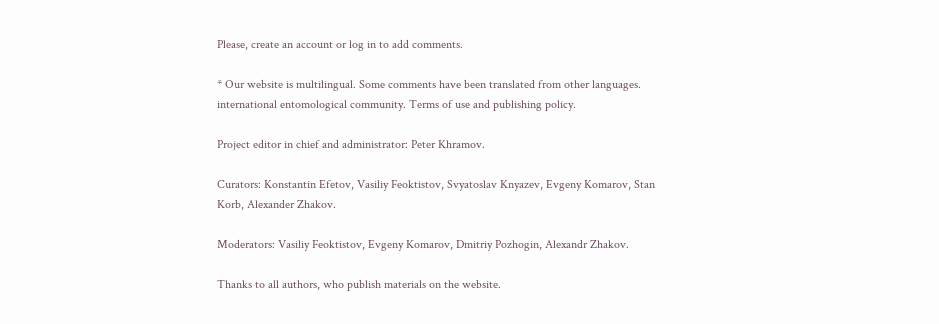Please, create an account or log in to add comments.

* Our website is multilingual. Some comments have been translated from other languages. international entomological community. Terms of use and publishing policy.

Project editor in chief and administrator: Peter Khramov.

Curators: Konstantin Efetov, Vasiliy Feoktistov, Svyatoslav Knyazev, Evgeny Komarov, Stan Korb, Alexander Zhakov.

Moderators: Vasiliy Feoktistov, Evgeny Komarov, Dmitriy Pozhogin, Alexandr Zhakov.

Thanks to all authors, who publish materials on the website.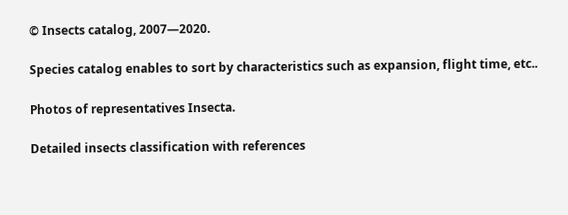© Insects catalog, 2007—2020.

Species catalog enables to sort by characteristics such as expansion, flight time, etc..

Photos of representatives Insecta.

Detailed insects classification with references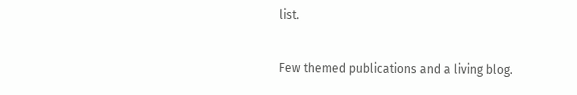list.

Few themed publications and a living blog.